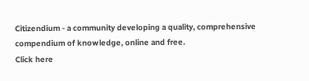Citizendium - a community developing a quality, comprehensive compendium of knowledge, online and free.
Click here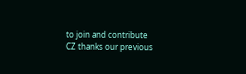to join and contribute
CZ thanks our previous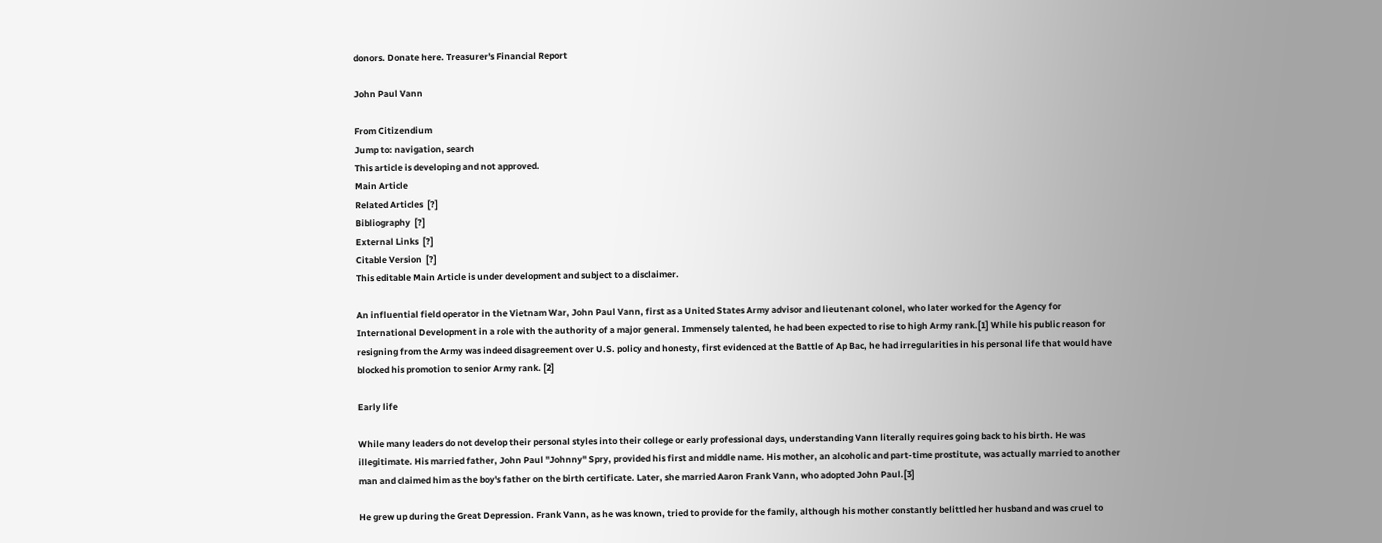donors. Donate here. Treasurer's Financial Report

John Paul Vann

From Citizendium
Jump to: navigation, search
This article is developing and not approved.
Main Article
Related Articles  [?]
Bibliography  [?]
External Links  [?]
Citable Version  [?]
This editable Main Article is under development and subject to a disclaimer.

An influential field operator in the Vietnam War, John Paul Vann, first as a United States Army advisor and lieutenant colonel, who later worked for the Agency for International Development in a role with the authority of a major general. Immensely talented, he had been expected to rise to high Army rank.[1] While his public reason for resigning from the Army was indeed disagreement over U.S. policy and honesty, first evidenced at the Battle of Ap Bac, he had irregularities in his personal life that would have blocked his promotion to senior Army rank. [2]

Early life

While many leaders do not develop their personal styles into their college or early professional days, understanding Vann literally requires going back to his birth. He was illegitimate. His married father, John Paul "Johnny" Spry, provided his first and middle name. His mother, an alcoholic and part-time prostitute, was actually married to another man and claimed him as the boy's father on the birth certificate. Later, she married Aaron Frank Vann, who adopted John Paul.[3]

He grew up during the Great Depression. Frank Vann, as he was known, tried to provide for the family, although his mother constantly belittled her husband and was cruel to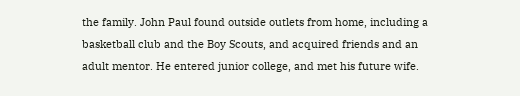the family. John Paul found outside outlets from home, including a basketball club and the Boy Scouts, and acquired friends and an adult mentor. He entered junior college, and met his future wife.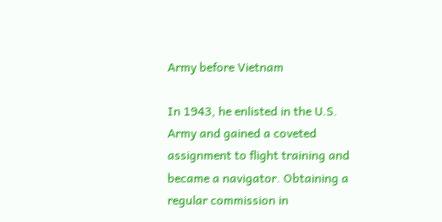Army before Vietnam

In 1943, he enlisted in the U.S. Army and gained a coveted assignment to flight training and became a navigator. Obtaining a regular commission in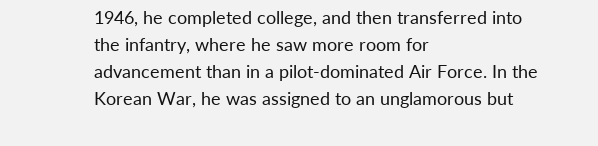1946, he completed college, and then transferred into the infantry, where he saw more room for advancement than in a pilot-dominated Air Force. In the Korean War, he was assigned to an unglamorous but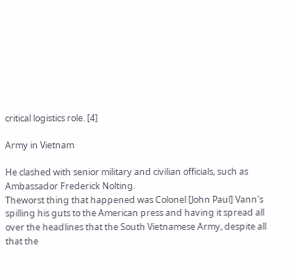critical logistics role. [4]

Army in Vietnam

He clashed with senior military and civilian officials, such as Ambassador Frederick Nolting.
Theworst thing that happened was Colonel [John Paul] Vann's spilling his guts to the American press and having it spread all over the headlines that the South Vietnamese Army, despite all that the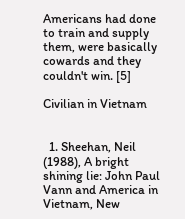Americans had done to train and supply them, were basically cowards and they couldn't win. [5]

Civilian in Vietnam


  1. Sheehan, Neil (1988), A bright shining lie: John Paul Vann and America in Vietnam, New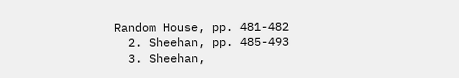Random House, pp. 481-482
  2. Sheehan, pp. 485-493
  3. Sheehan,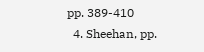pp. 389-410
  4. Sheehan, pp.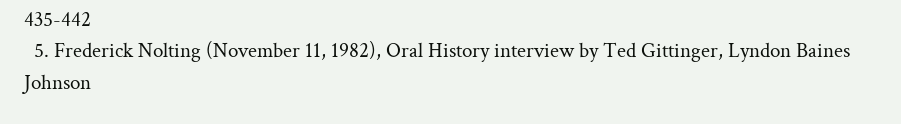435-442
  5. Frederick Nolting (November 11, 1982), Oral History interview by Ted Gittinger, Lyndon Baines Johnson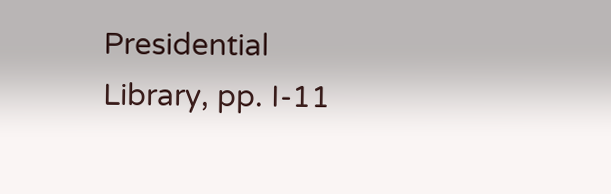Presidential Library, pp. I-11